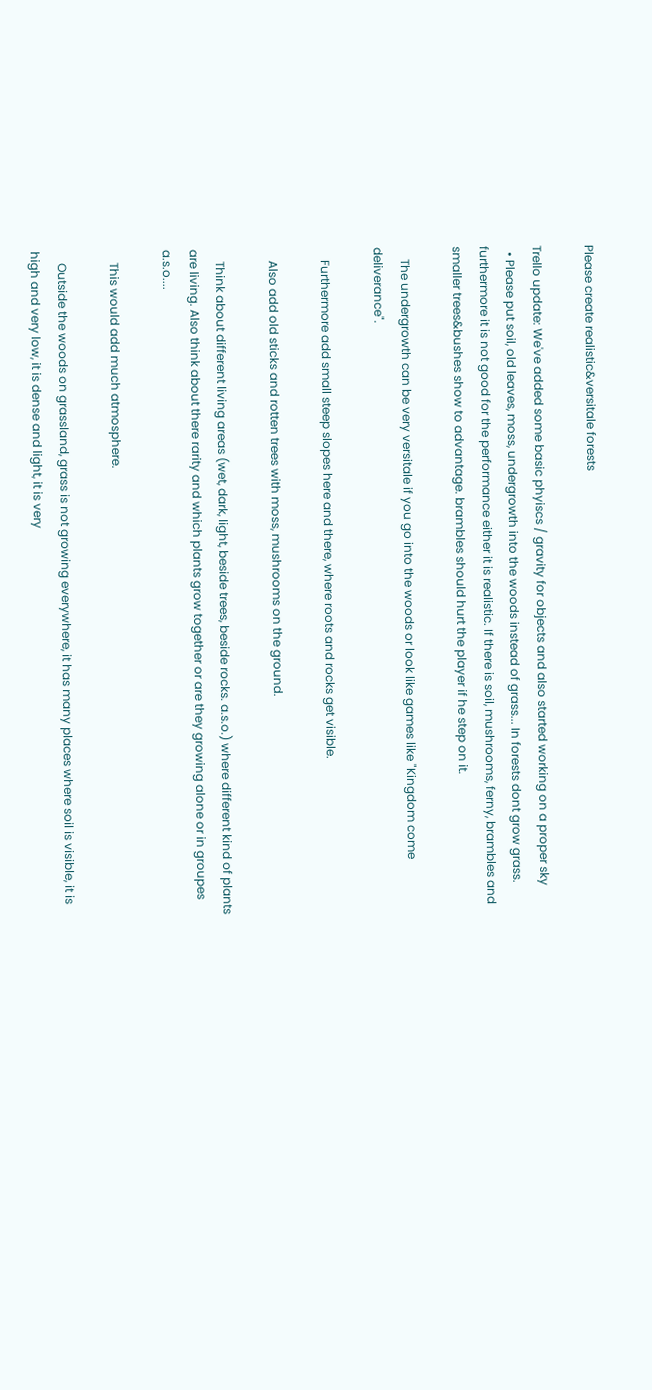Please create realistic&versitale forests

Trello update: We've added some basic phyiscs / gravity for objects and also started working on a proper sky
  • Please put soil, old leaves, moss, undergrowth into the woods instead of grass... In forests dont grow grass. furthermore it is not good for the performance either it is realistic. If there is soil, mushrooms, ferny, brambles and smaller trees&bushes show to advantage. brambles should hurt the player if he step on it.

    The undergrowth can be very versitale if you go into the woods or look like games like "Kingdom come deliverance".

    Furthermore add small steep slopes here and there, where roots and rocks get visible.

    Also add old sticks and rotten trees with moss, mushrooms on the ground.

    Think about different living areas (wet, dark, light, beside trees, beside rocks. a.s.o.) where different kind of plants are living. Also think about there rarity and which plants grow together or are they growing alone or in groupes a.s.o....

    This would add much atmosphere.

    Outside the woods on grassland, grass is not growing everywhere, it has many places where soil is visible, it is high and very low, it is dense and light, it is very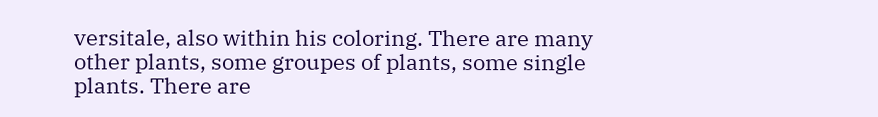versitale, also within his coloring. There are many other plants, some groupes of plants, some single plants. There are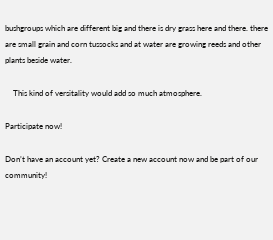bushgroups which are different big and there is dry grass here and there. there are small grain and corn tussocks and at water are growing reeds and other plants beside water.

    This kind of versitality would add so much atmosphere.

Participate now!

Don’t have an account yet? Create a new account now and be part of our community!